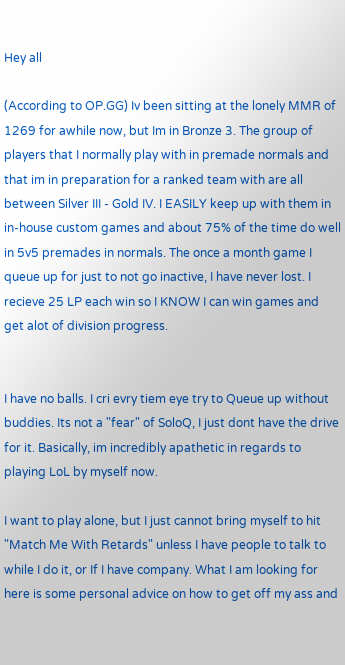Hey all

(According to OP.GG) Iv been sitting at the lonely MMR of 1269 for awhile now, but Im in Bronze 3. The group of players that I normally play with in premade normals and that im in preparation for a ranked team with are all between Silver III - Gold IV. I EASILY keep up with them in in-house custom games and about 75% of the time do well in 5v5 premades in normals. The once a month game I queue up for just to not go inactive, I have never lost. I recieve 25 LP each win so I KNOW I can win games and get alot of division progress.


I have no balls. I cri evry tiem eye try to Queue up without buddies. Its not a "fear" of SoloQ, I just dont have the drive for it. Basically, im incredibly apathetic in regards to playing LoL by myself now.

I want to play alone, but I just cannot bring myself to hit "Match Me With Retards" unless I have people to talk to while I do it, or If I have company. What I am looking for here is some personal advice on how to get off my ass and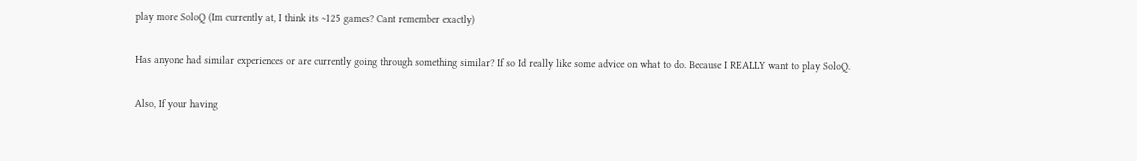play more SoloQ (Im currently at, I think its ~125 games? Cant remember exactly)

Has anyone had similar experiences or are currently going through something similar? If so Id really like some advice on what to do. Because I REALLY want to play SoloQ.

Also, If your having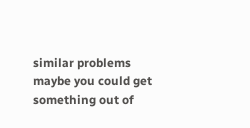similar problems maybe you could get something out of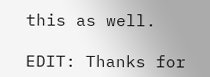this as well.

EDIT: Thanks for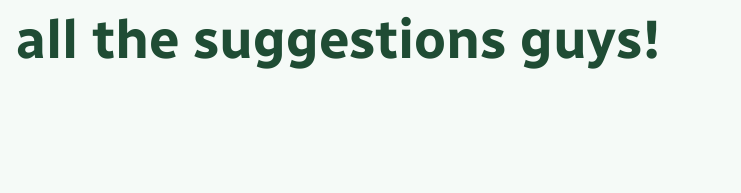all the suggestions guys!